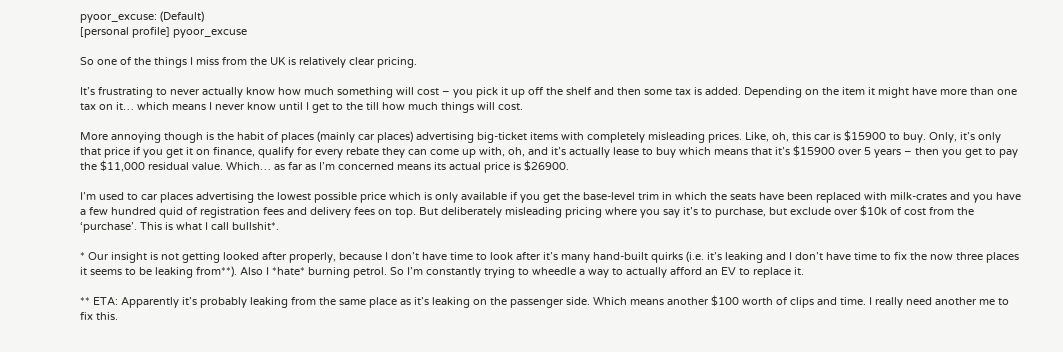pyoor_excuse: (Default)
[personal profile] pyoor_excuse

So one of the things I miss from the UK is relatively clear pricing.

It’s frustrating to never actually know how much something will cost – you pick it up off the shelf and then some tax is added. Depending on the item it might have more than one tax on it… which means I never know until I get to the till how much things will cost.

More annoying though is the habit of places (mainly car places) advertising big-ticket items with completely misleading prices. Like, oh, this car is $15900 to buy. Only, it’s only that price if you get it on finance, qualify for every rebate they can come up with, oh, and it’s actually lease to buy which means that it’s $15900 over 5 years – then you get to pay the $11,000 residual value. Which… as far as I’m concerned means its actual price is $26900.

I’m used to car places advertising the lowest possible price which is only available if you get the base-level trim in which the seats have been replaced with milk-crates and you have a few hundred quid of registration fees and delivery fees on top. But deliberately misleading pricing where you say it’s to purchase, but exclude over $10k of cost from the ‘purchase’. This is what I call bullshit*.

* Our insight is not getting looked after properly, because I don’t have time to look after it’s many hand-built quirks (i.e. it’s leaking and I don’t have time to fix the now three places it seems to be leaking from**). Also I *hate* burning petrol. So I’m constantly trying to wheedle a way to actually afford an EV to replace it.

** ETA: Apparently it’s probably leaking from the same place as it’s leaking on the passenger side. Which means another $100 worth of clips and time. I really need another me to fix this.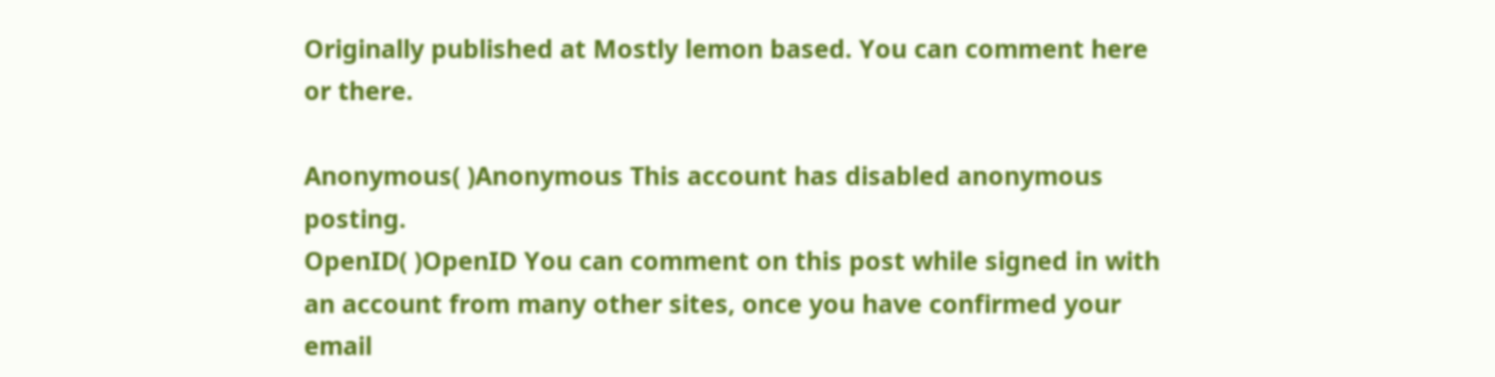Originally published at Mostly lemon based. You can comment here or there.

Anonymous( )Anonymous This account has disabled anonymous posting.
OpenID( )OpenID You can comment on this post while signed in with an account from many other sites, once you have confirmed your email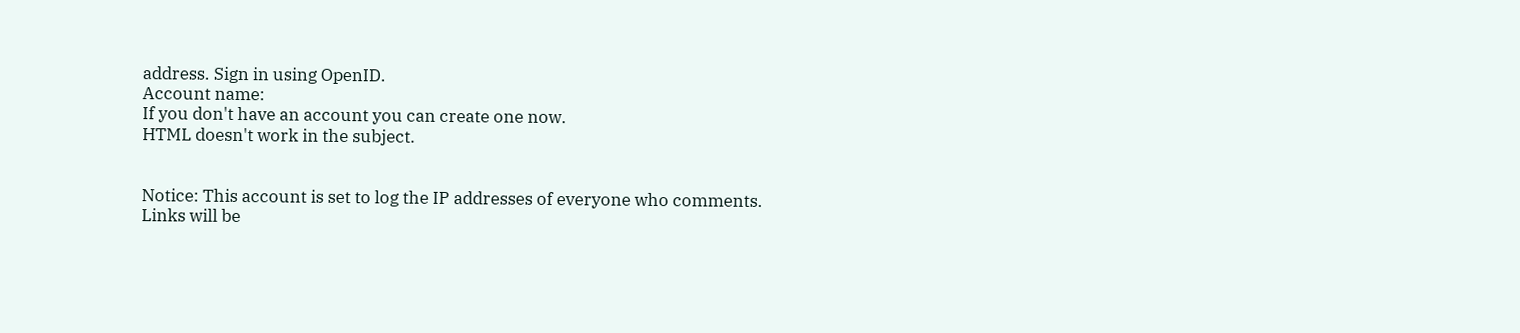address. Sign in using OpenID.
Account name:
If you don't have an account you can create one now.
HTML doesn't work in the subject.


Notice: This account is set to log the IP addresses of everyone who comments.
Links will be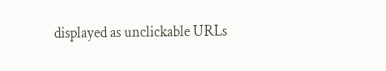displayed as unclickable URLs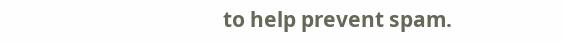to help prevent spam.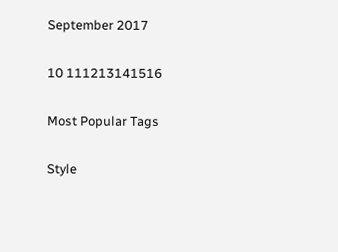September 2017

10 111213141516

Most Popular Tags

Style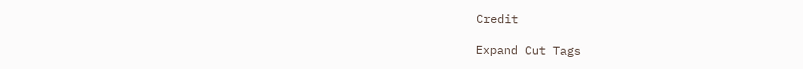Credit

Expand Cut Tags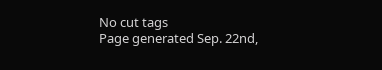No cut tags
Page generated Sep. 22nd,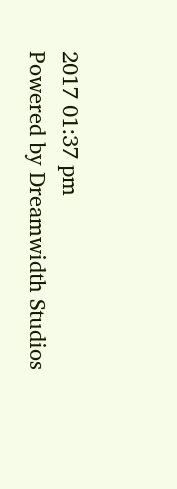2017 01:37 pm
Powered by Dreamwidth Studios